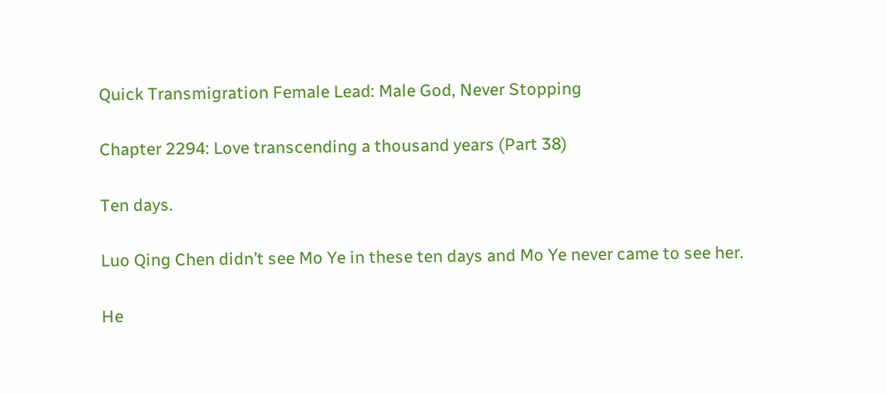Quick Transmigration Female Lead: Male God, Never Stopping

Chapter 2294: Love transcending a thousand years (Part 38)

Ten days.

Luo Qing Chen didn’t see Mo Ye in these ten days and Mo Ye never came to see her.

He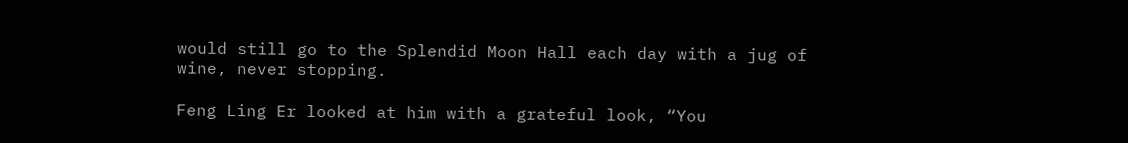would still go to the Splendid Moon Hall each day with a jug of wine, never stopping.

Feng Ling Er looked at him with a grateful look, “You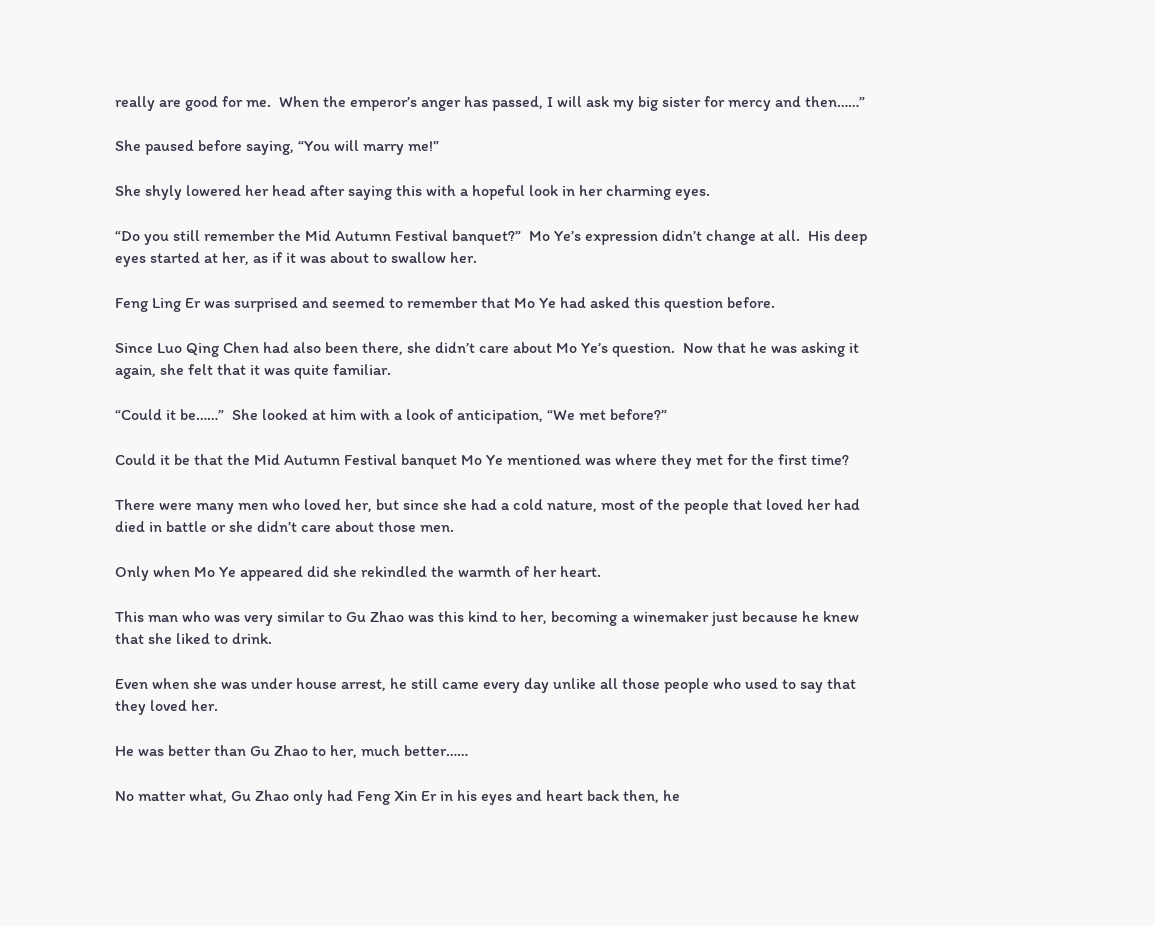really are good for me.  When the emperor’s anger has passed, I will ask my big sister for mercy and then……”

She paused before saying, “You will marry me!”

She shyly lowered her head after saying this with a hopeful look in her charming eyes.

“Do you still remember the Mid Autumn Festival banquet?”  Mo Ye’s expression didn’t change at all.  His deep eyes started at her, as if it was about to swallow her.

Feng Ling Er was surprised and seemed to remember that Mo Ye had asked this question before.

Since Luo Qing Chen had also been there, she didn’t care about Mo Ye’s question.  Now that he was asking it again, she felt that it was quite familiar.

“Could it be……”  She looked at him with a look of anticipation, “We met before?”

Could it be that the Mid Autumn Festival banquet Mo Ye mentioned was where they met for the first time?

There were many men who loved her, but since she had a cold nature, most of the people that loved her had died in battle or she didn’t care about those men.

Only when Mo Ye appeared did she rekindled the warmth of her heart.

This man who was very similar to Gu Zhao was this kind to her, becoming a winemaker just because he knew that she liked to drink.

Even when she was under house arrest, he still came every day unlike all those people who used to say that they loved her.

He was better than Gu Zhao to her, much better……

No matter what, Gu Zhao only had Feng Xin Er in his eyes and heart back then, he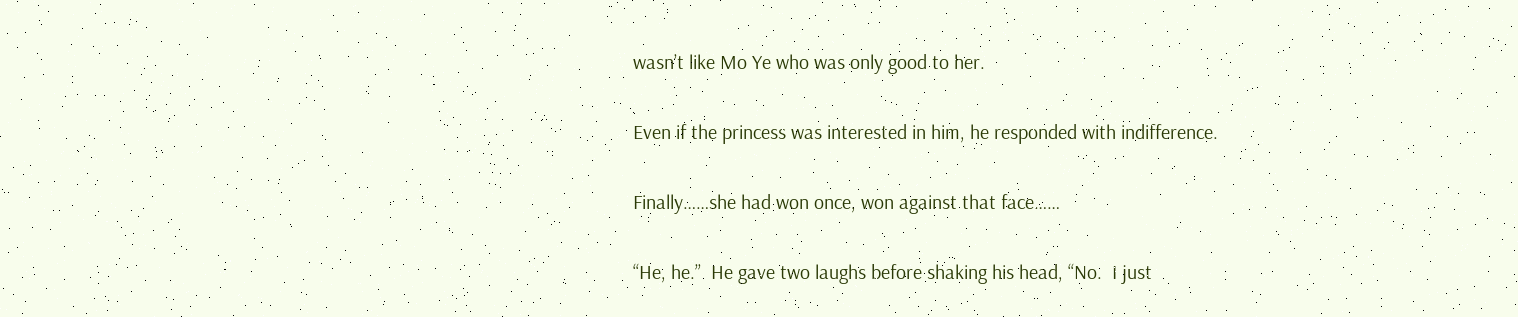wasn’t like Mo Ye who was only good to her.

Even if the princess was interested in him, he responded with indifference.

Finally……she had won once, won against that face……

“He, he.”  He gave two laughs before shaking his head, “No.  I just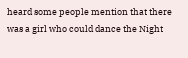heard some people mention that there was a girl who could dance the Night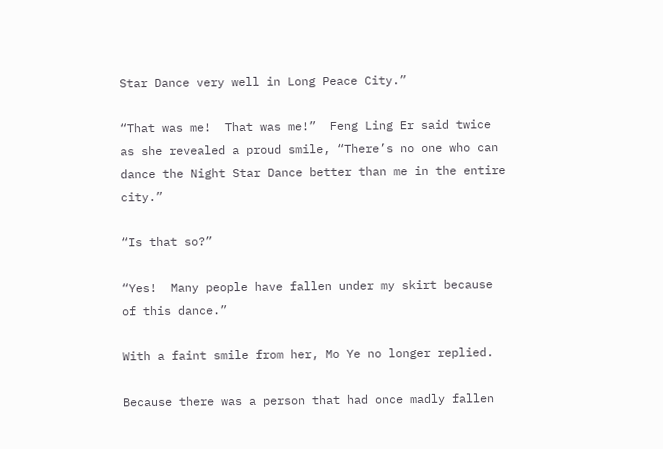Star Dance very well in Long Peace City.”

“That was me!  That was me!”  Feng Ling Er said twice as she revealed a proud smile, “There’s no one who can dance the Night Star Dance better than me in the entire city.”

“Is that so?”

“Yes!  Many people have fallen under my skirt because of this dance.”

With a faint smile from her, Mo Ye no longer replied.

Because there was a person that had once madly fallen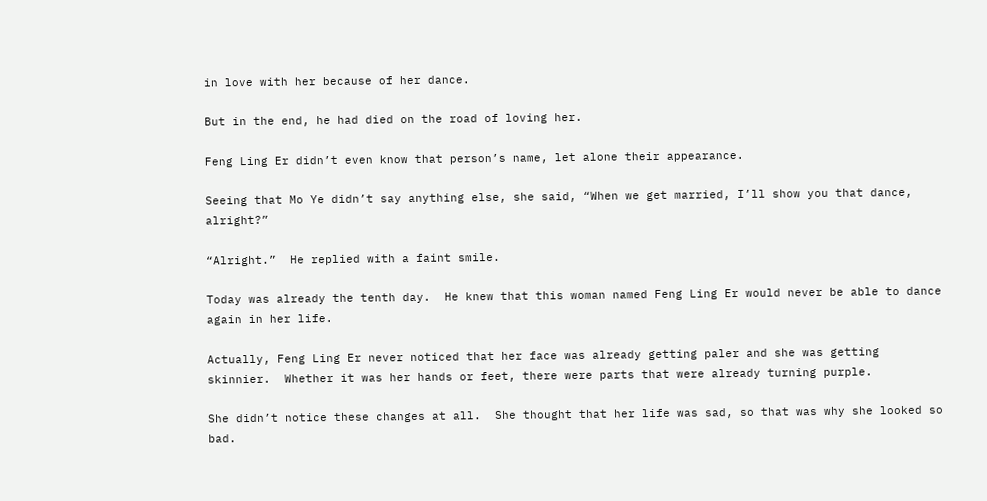in love with her because of her dance.

But in the end, he had died on the road of loving her.

Feng Ling Er didn’t even know that person’s name, let alone their appearance.

Seeing that Mo Ye didn’t say anything else, she said, “When we get married, I’ll show you that dance, alright?”

“Alright.”  He replied with a faint smile.

Today was already the tenth day.  He knew that this woman named Feng Ling Er would never be able to dance again in her life.

Actually, Feng Ling Er never noticed that her face was already getting paler and she was getting skinnier.  Whether it was her hands or feet, there were parts that were already turning purple.

She didn’t notice these changes at all.  She thought that her life was sad, so that was why she looked so bad.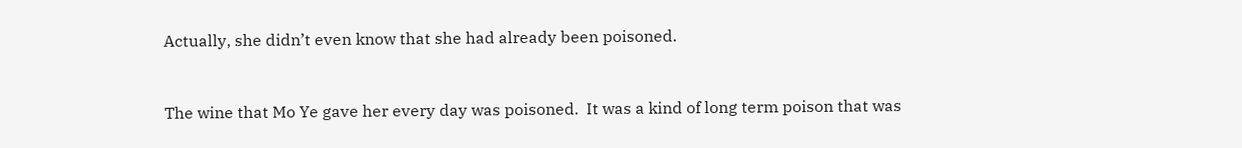Actually, she didn’t even know that she had already been poisoned.


The wine that Mo Ye gave her every day was poisoned.  It was a kind of long term poison that was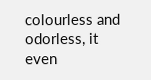colourless and odorless, it even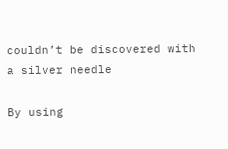couldn’t be discovered with a silver needle

By using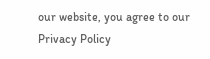our website, you agree to our Privacy Policy